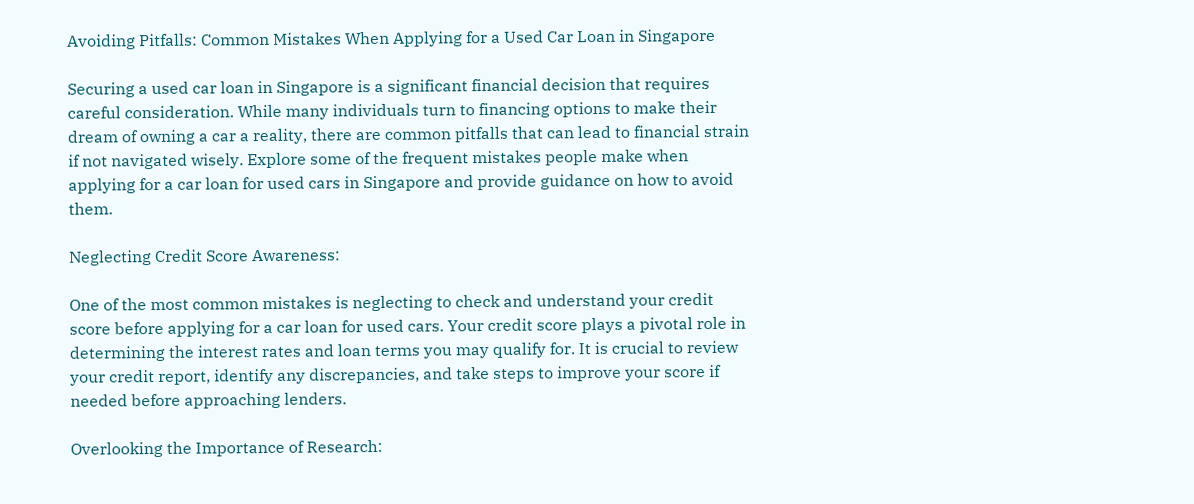Avoiding Pitfalls: Common Mistakes When Applying for a Used Car Loan in Singapore

Securing a used car loan in Singapore is a significant financial decision that requires careful consideration. While many individuals turn to financing options to make their dream of owning a car a reality, there are common pitfalls that can lead to financial strain if not navigated wisely. Explore some of the frequent mistakes people make when applying for a car loan for used cars in Singapore and provide guidance on how to avoid them.

Neglecting Credit Score Awareness:

One of the most common mistakes is neglecting to check and understand your credit score before applying for a car loan for used cars. Your credit score plays a pivotal role in determining the interest rates and loan terms you may qualify for. It is crucial to review your credit report, identify any discrepancies, and take steps to improve your score if needed before approaching lenders.

Overlooking the Importance of Research: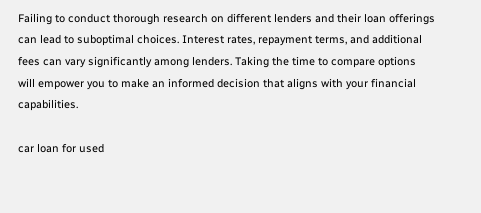Failing to conduct thorough research on different lenders and their loan offerings can lead to suboptimal choices. Interest rates, repayment terms, and additional fees can vary significantly among lenders. Taking the time to compare options will empower you to make an informed decision that aligns with your financial capabilities.

car loan for used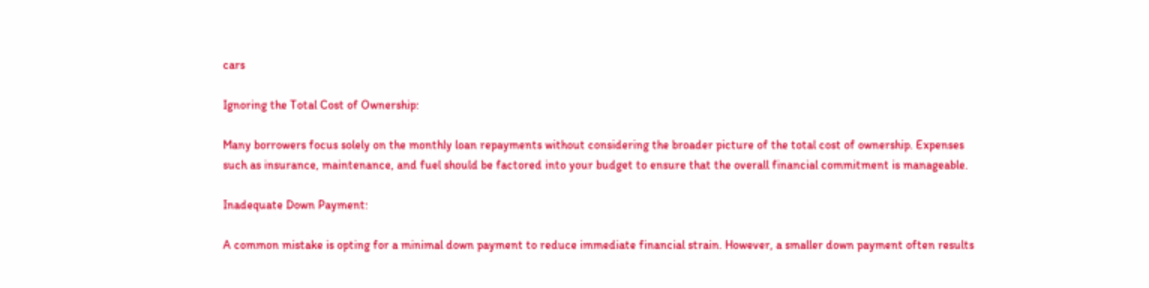cars

Ignoring the Total Cost of Ownership:

Many borrowers focus solely on the monthly loan repayments without considering the broader picture of the total cost of ownership. Expenses such as insurance, maintenance, and fuel should be factored into your budget to ensure that the overall financial commitment is manageable.

Inadequate Down Payment:

A common mistake is opting for a minimal down payment to reduce immediate financial strain. However, a smaller down payment often results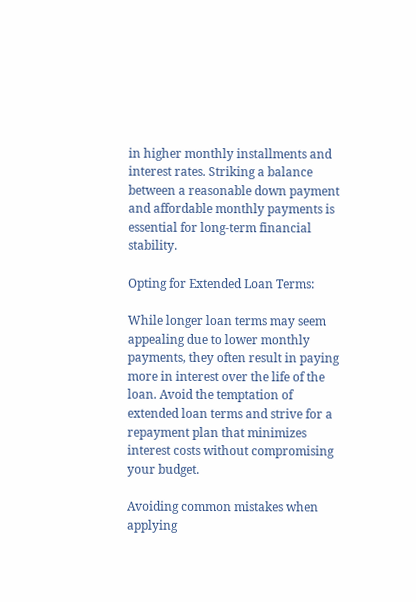in higher monthly installments and interest rates. Striking a balance between a reasonable down payment and affordable monthly payments is essential for long-term financial stability.

Opting for Extended Loan Terms:

While longer loan terms may seem appealing due to lower monthly payments, they often result in paying more in interest over the life of the loan. Avoid the temptation of extended loan terms and strive for a repayment plan that minimizes interest costs without compromising your budget.

Avoiding common mistakes when applying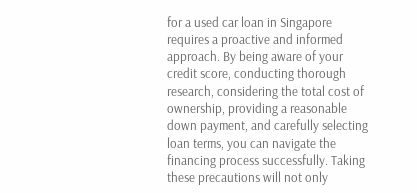for a used car loan in Singapore requires a proactive and informed approach. By being aware of your credit score, conducting thorough research, considering the total cost of ownership, providing a reasonable down payment, and carefully selecting loan terms, you can navigate the financing process successfully. Taking these precautions will not only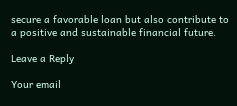secure a favorable loan but also contribute to a positive and sustainable financial future.

Leave a Reply

Your email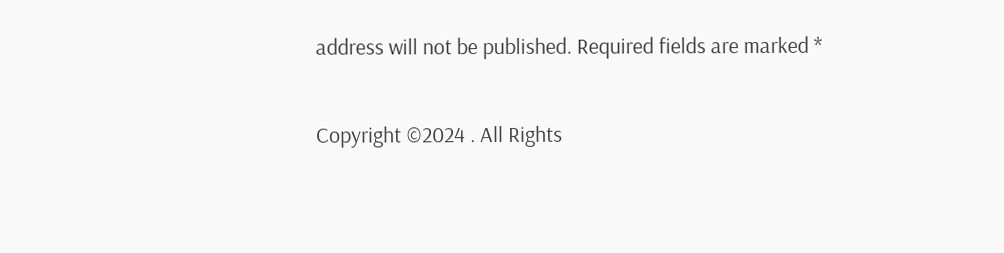address will not be published. Required fields are marked *

Copyright ©2024 . All Rights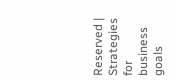Reserved | Strategies for business goals